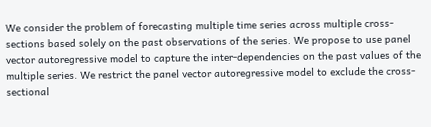We consider the problem of forecasting multiple time series across multiple cross-sections based solely on the past observations of the series. We propose to use panel vector autoregressive model to capture the inter-dependencies on the past values of the multiple series. We restrict the panel vector autoregressive model to exclude the cross-sectional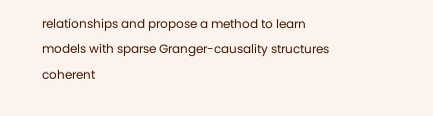relationships and propose a method to learn models with sparse Granger-causality structures coherent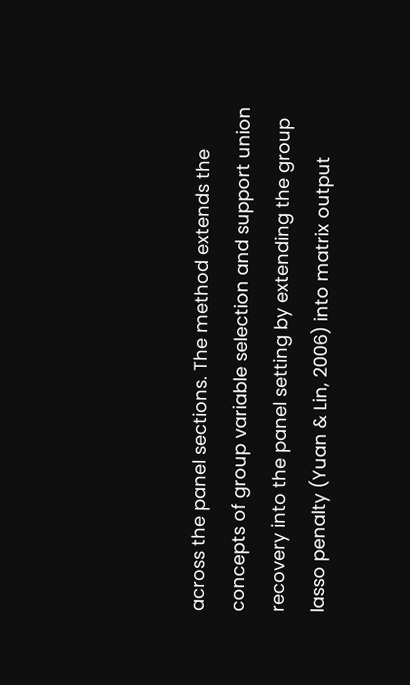across the panel sections. The method extends the concepts of group variable selection and support union recovery into the panel setting by extending the group lasso penalty (Yuan & Lin, 2006) into matrix output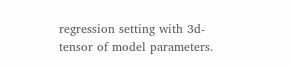regression setting with 3d-tensor of model parameters.